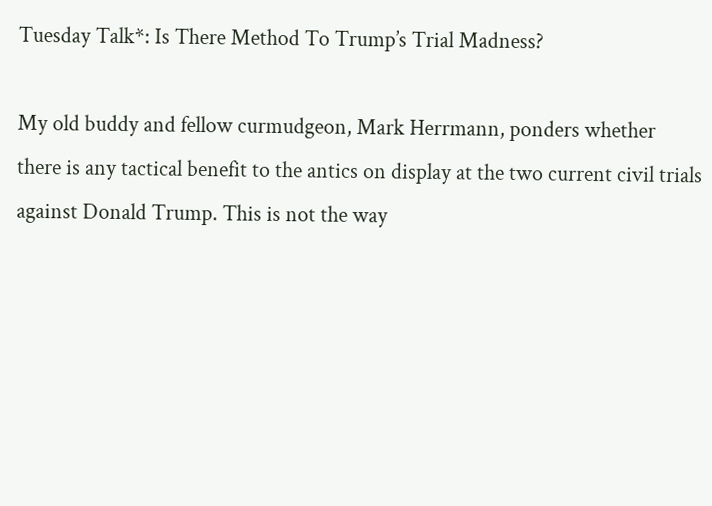Tuesday Talk*: Is There Method To Trump’s Trial Madness?

My old buddy and fellow curmudgeon, Mark Herrmann, ponders whether there is any tactical benefit to the antics on display at the two current civil trials against Donald Trump. This is not the way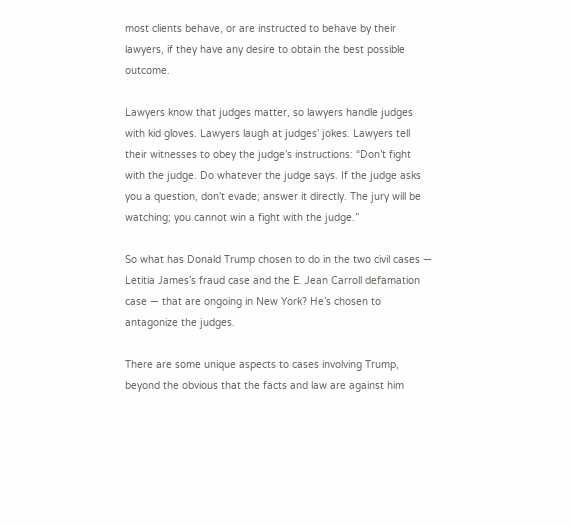most clients behave, or are instructed to behave by their lawyers, if they have any desire to obtain the best possible outcome.

Lawyers know that judges matter, so lawyers handle judges with kid gloves. Lawyers laugh at judges’ jokes. Lawyers tell their witnesses to obey the judge’s instructions: “Don’t fight with the judge. Do whatever the judge says. If the judge asks you a question, don’t evade; answer it directly. The jury will be watching; you cannot win a fight with the judge.”

So what has Donald Trump chosen to do in the two civil cases — Letitia James’s fraud case and the E. Jean Carroll defamation case — that are ongoing in New York? He’s chosen to antagonize the judges.

There are some unique aspects to cases involving Trump, beyond the obvious that the facts and law are against him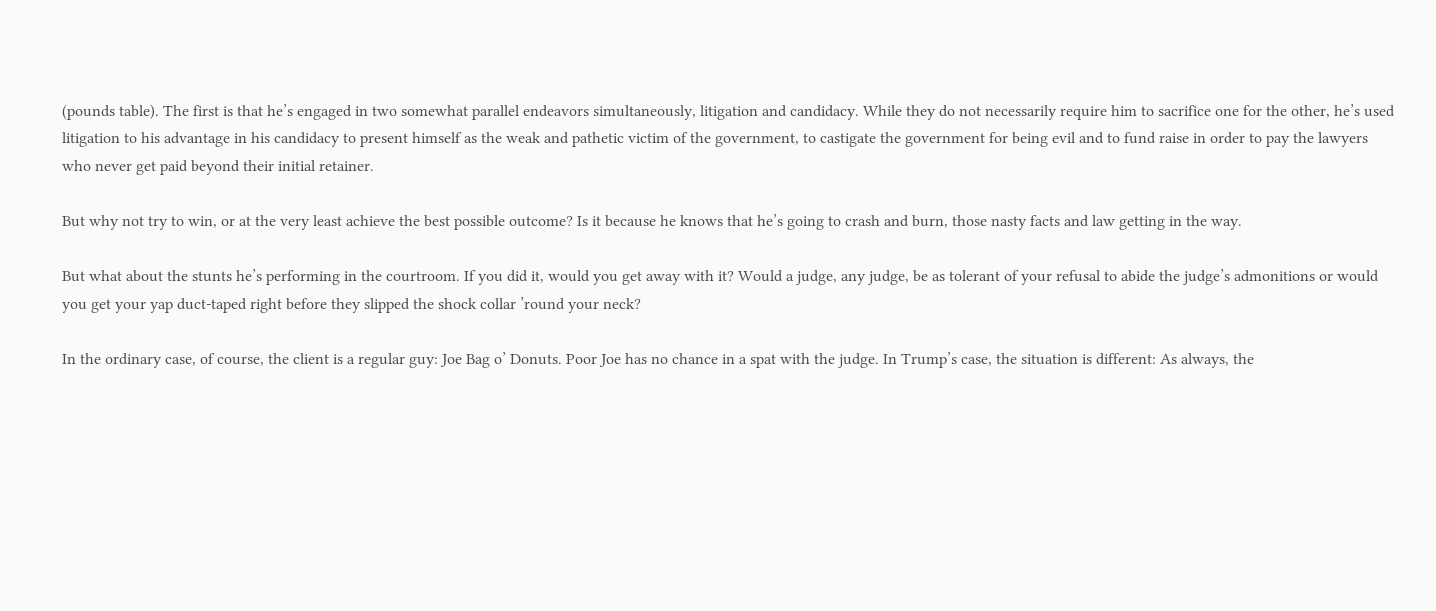(pounds table). The first is that he’s engaged in two somewhat parallel endeavors simultaneously, litigation and candidacy. While they do not necessarily require him to sacrifice one for the other, he’s used litigation to his advantage in his candidacy to present himself as the weak and pathetic victim of the government, to castigate the government for being evil and to fund raise in order to pay the lawyers who never get paid beyond their initial retainer.

But why not try to win, or at the very least achieve the best possible outcome? Is it because he knows that he’s going to crash and burn, those nasty facts and law getting in the way.

But what about the stunts he’s performing in the courtroom. If you did it, would you get away with it? Would a judge, any judge, be as tolerant of your refusal to abide the judge’s admonitions or would you get your yap duct-taped right before they slipped the shock collar ’round your neck?

In the ordinary case, of course, the client is a regular guy: Joe Bag o’ Donuts. Poor Joe has no chance in a spat with the judge. In Trump’s case, the situation is different: As always, the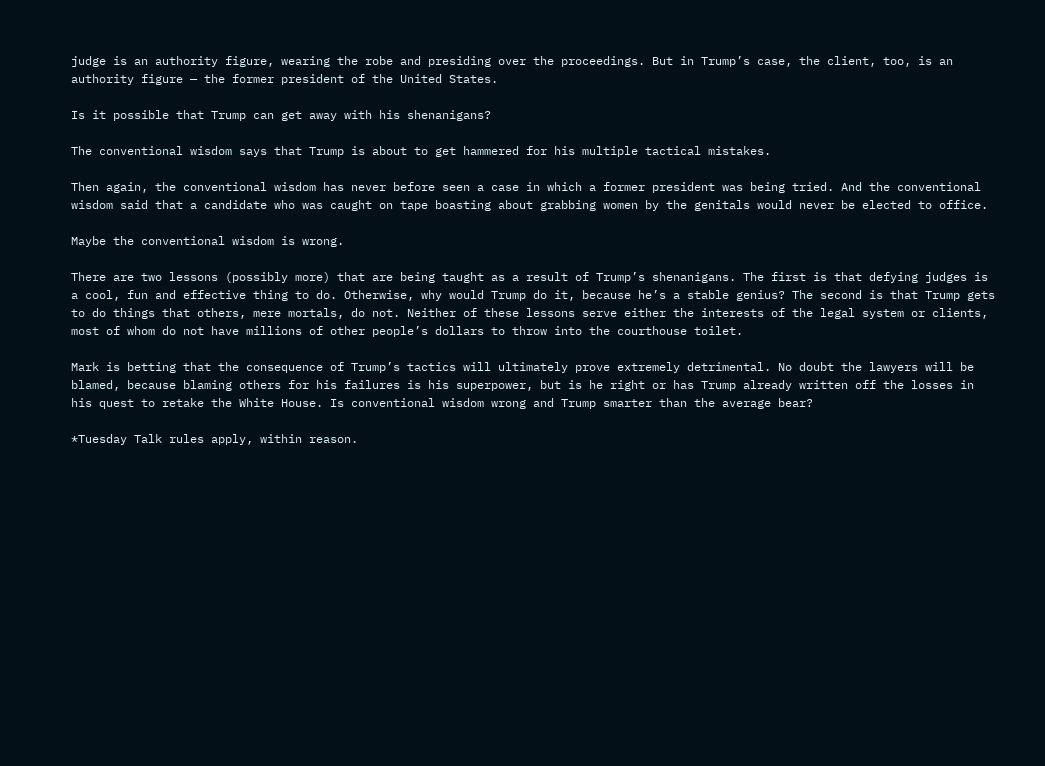judge is an authority figure, wearing the robe and presiding over the proceedings. But in Trump’s case, the client, too, is an authority figure — the former president of the United States.

Is it possible that Trump can get away with his shenanigans?

The conventional wisdom says that Trump is about to get hammered for his multiple tactical mistakes.

Then again, the conventional wisdom has never before seen a case in which a former president was being tried. And the conventional wisdom said that a candidate who was caught on tape boasting about grabbing women by the genitals would never be elected to office.

Maybe the conventional wisdom is wrong.

There are two lessons (possibly more) that are being taught as a result of Trump’s shenanigans. The first is that defying judges is a cool, fun and effective thing to do. Otherwise, why would Trump do it, because he’s a stable genius? The second is that Trump gets to do things that others, mere mortals, do not. Neither of these lessons serve either the interests of the legal system or clients, most of whom do not have millions of other people’s dollars to throw into the courthouse toilet.

Mark is betting that the consequence of Trump’s tactics will ultimately prove extremely detrimental. No doubt the lawyers will be blamed, because blaming others for his failures is his superpower, but is he right or has Trump already written off the losses in his quest to retake the White House. Is conventional wisdom wrong and Trump smarter than the average bear?

*Tuesday Talk rules apply, within reason.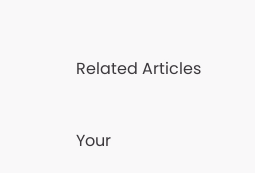Related Articles


Your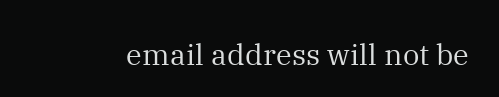email address will not be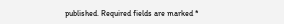published. Required fields are marked *